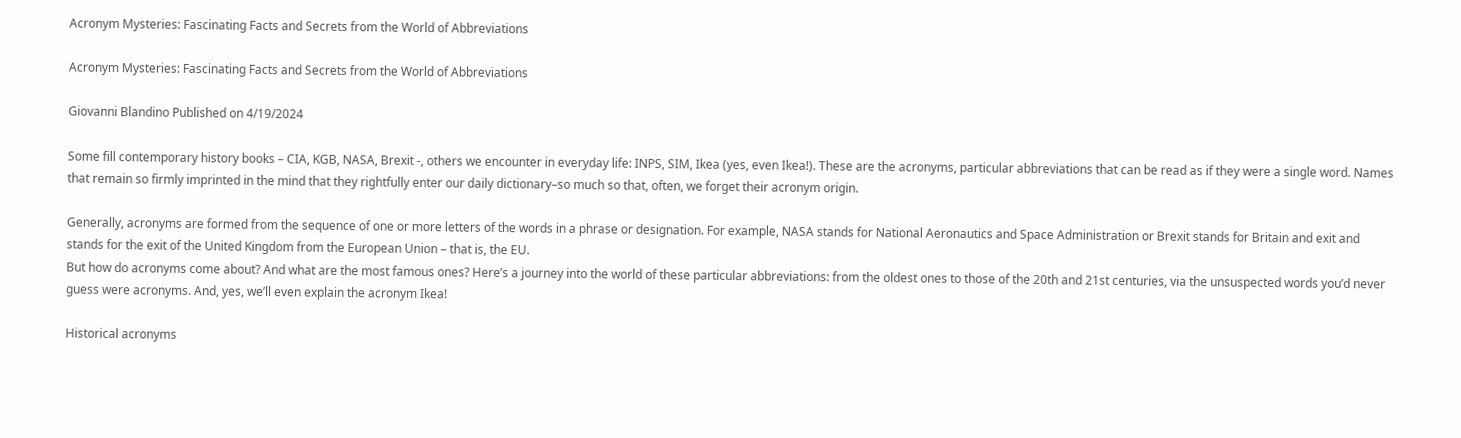Acronym Mysteries: Fascinating Facts and Secrets from the World of Abbreviations

Acronym Mysteries: Fascinating Facts and Secrets from the World of Abbreviations

Giovanni Blandino Published on 4/19/2024

Some fill contemporary history books – CIA, KGB, NASA, Brexit -, others we encounter in everyday life: INPS, SIM, Ikea (yes, even Ikea!). These are the acronyms, particular abbreviations that can be read as if they were a single word. Names that remain so firmly imprinted in the mind that they rightfully enter our daily dictionary–so much so that, often, we forget their acronym origin.

Generally, acronyms are formed from the sequence of one or more letters of the words in a phrase or designation. For example, NASA stands for National Aeronautics and Space Administration or Brexit stands for Britain and exit and stands for the exit of the United Kingdom from the European Union – that is, the EU.
But how do acronyms come about? And what are the most famous ones? Here’s a journey into the world of these particular abbreviations: from the oldest ones to those of the 20th and 21st centuries, via the unsuspected words you’d never guess were acronyms. And, yes, we’ll even explain the acronym Ikea!

Historical acronyms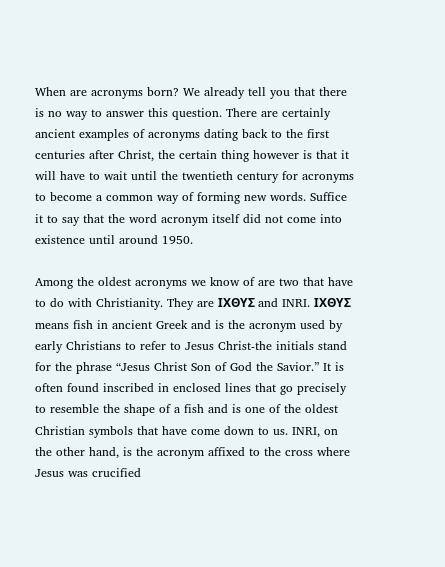When are acronyms born? We already tell you that there is no way to answer this question. There are certainly ancient examples of acronyms dating back to the first centuries after Christ, the certain thing however is that it will have to wait until the twentieth century for acronyms to become a common way of forming new words. Suffice it to say that the word acronym itself did not come into existence until around 1950.

Among the oldest acronyms we know of are two that have to do with Christianity. They are ΙΧΘΥΣ and INRI. ΙΧΘΥΣ means fish in ancient Greek and is the acronym used by early Christians to refer to Jesus Christ-the initials stand for the phrase “Jesus Christ Son of God the Savior.” It is often found inscribed in enclosed lines that go precisely to resemble the shape of a fish and is one of the oldest Christian symbols that have come down to us. INRI, on the other hand, is the acronym affixed to the cross where Jesus was crucified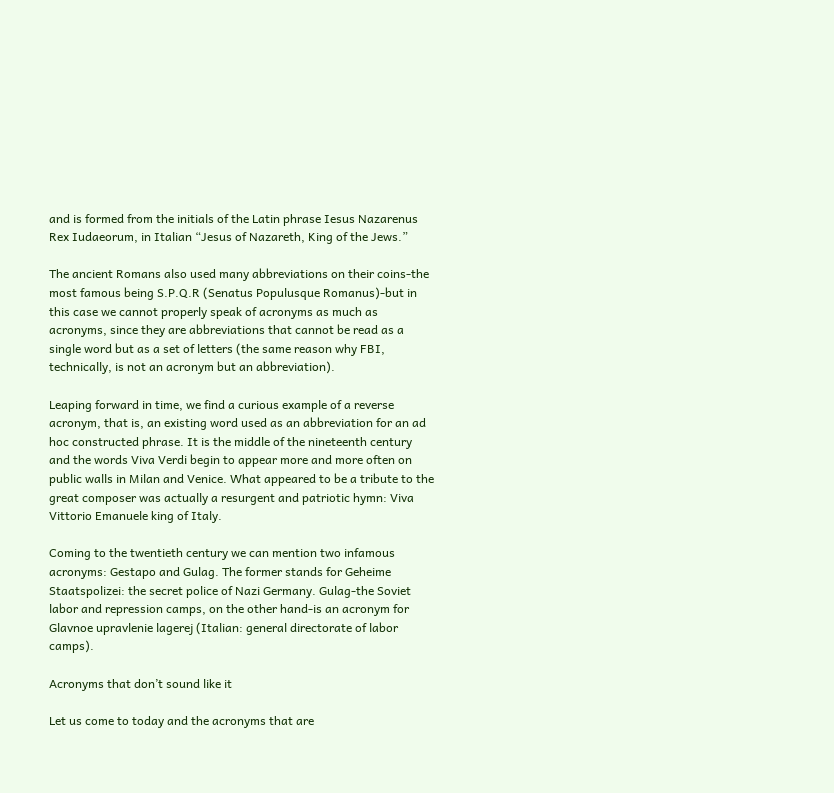and is formed from the initials of the Latin phrase Iesus Nazarenus Rex Iudaeorum, in Italian “Jesus of Nazareth, King of the Jews.”

The ancient Romans also used many abbreviations on their coins-the most famous being S.P.Q.R (Senatus Populusque Romanus)-but in this case we cannot properly speak of acronyms as much as acronyms, since they are abbreviations that cannot be read as a single word but as a set of letters (the same reason why FBI, technically, is not an acronym but an abbreviation).

Leaping forward in time, we find a curious example of a reverse acronym, that is, an existing word used as an abbreviation for an ad hoc constructed phrase. It is the middle of the nineteenth century and the words Viva Verdi begin to appear more and more often on public walls in Milan and Venice. What appeared to be a tribute to the great composer was actually a resurgent and patriotic hymn: Viva Vittorio Emanuele king of Italy.

Coming to the twentieth century we can mention two infamous acronyms: Gestapo and Gulag. The former stands for Geheime Staatspolizei: the secret police of Nazi Germany. Gulag-the Soviet labor and repression camps, on the other hand-is an acronym for Glavnoe upravlenie lagerej (Italian: general directorate of labor camps).

Acronyms that don’t sound like it

Let us come to today and the acronyms that are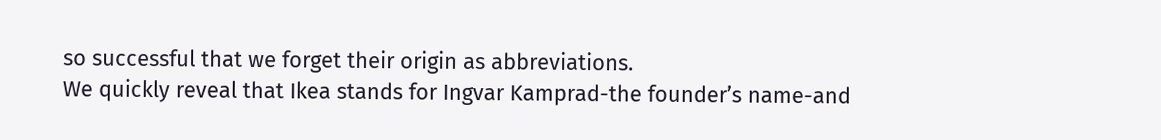so successful that we forget their origin as abbreviations.
We quickly reveal that Ikea stands for Ingvar Kamprad-the founder’s name-and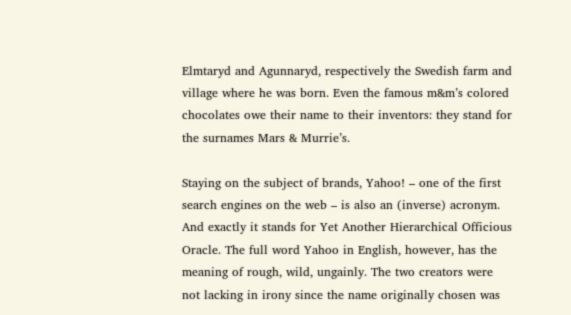Elmtaryd and Agunnaryd, respectively the Swedish farm and village where he was born. Even the famous m&m’s colored chocolates owe their name to their inventors: they stand for the surnames Mars & Murrie’s.

Staying on the subject of brands, Yahoo! – one of the first search engines on the web – is also an (inverse) acronym. And exactly it stands for Yet Another Hierarchical Officious Oracle. The full word Yahoo in English, however, has the meaning of rough, wild, ungainly. The two creators were not lacking in irony since the name originally chosen was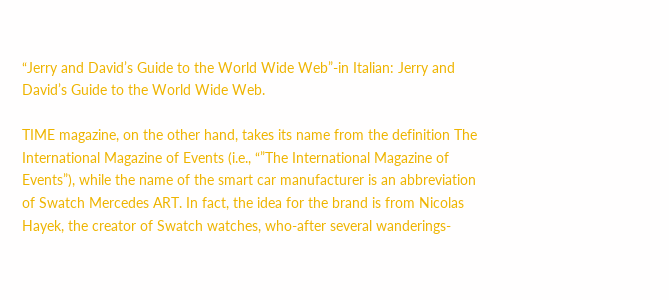“Jerry and David’s Guide to the World Wide Web”-in Italian: Jerry and David’s Guide to the World Wide Web.

TIME magazine, on the other hand, takes its name from the definition The International Magazine of Events (i.e., “”The International Magazine of Events”), while the name of the smart car manufacturer is an abbreviation of Swatch Mercedes ART. In fact, the idea for the brand is from Nicolas Hayek, the creator of Swatch watches, who-after several wanderings-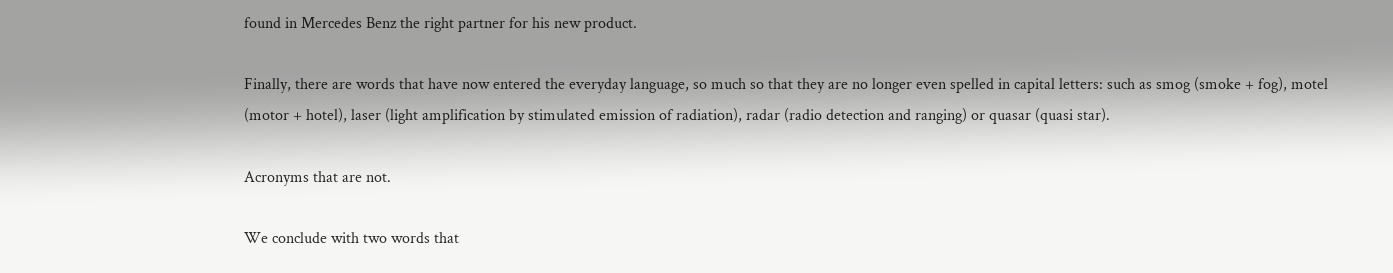found in Mercedes Benz the right partner for his new product.

Finally, there are words that have now entered the everyday language, so much so that they are no longer even spelled in capital letters: such as smog (smoke + fog), motel (motor + hotel), laser (light amplification by stimulated emission of radiation), radar (radio detection and ranging) or quasar (quasi star).

Acronyms that are not.

We conclude with two words that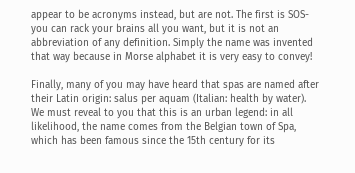appear to be acronyms instead, but are not. The first is SOS-you can rack your brains all you want, but it is not an abbreviation of any definition. Simply the name was invented that way because in Morse alphabet it is very easy to convey!

Finally, many of you may have heard that spas are named after their Latin origin: salus per aquam (Italian: health by water). We must reveal to you that this is an urban legend: in all likelihood, the name comes from the Belgian town of Spa, which has been famous since the 15th century for its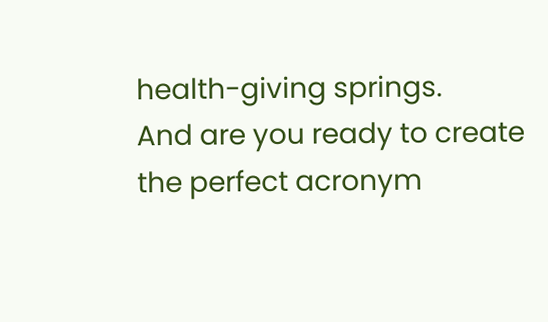health-giving springs.
And are you ready to create the perfect acronym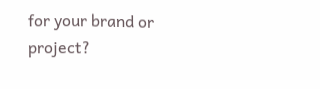for your brand or project?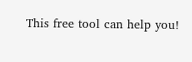This free tool can help you!